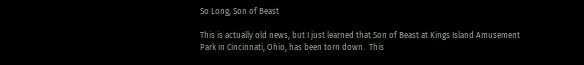So Long, Son of Beast

This is actually old news, but I just learned that Son of Beast at Kings Island Amusement Park in Cincinnati, Ohio, has been torn down.  This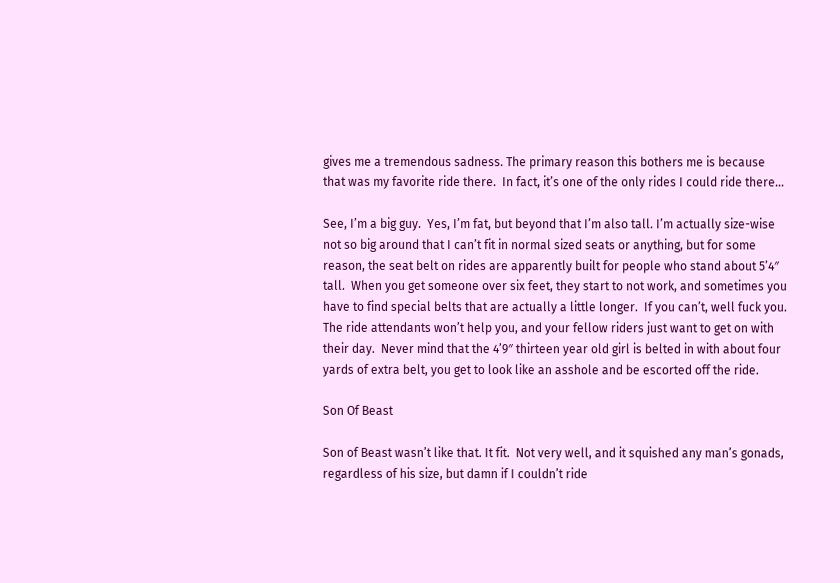gives me a tremendous sadness. The primary reason this bothers me is because that was my favorite ride there.  In fact, it’s one of the only rides I could ride there…

See, I’m a big guy.  Yes, I’m fat, but beyond that I’m also tall. I’m actually size-wise not so big around that I can’t fit in normal sized seats or anything, but for some reason, the seat belt on rides are apparently built for people who stand about 5’4″ tall.  When you get someone over six feet, they start to not work, and sometimes you have to find special belts that are actually a little longer.  If you can’t, well fuck you.  The ride attendants won’t help you, and your fellow riders just want to get on with their day.  Never mind that the 4’9″ thirteen year old girl is belted in with about four yards of extra belt, you get to look like an asshole and be escorted off the ride.

Son Of Beast

Son of Beast wasn’t like that. It fit.  Not very well, and it squished any man’s gonads, regardless of his size, but damn if I couldn’t ride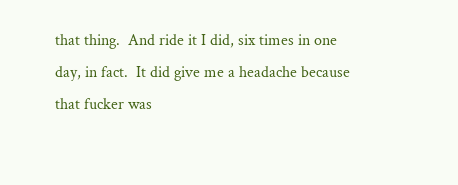that thing.  And ride it I did, six times in one day, in fact.  It did give me a headache because that fucker was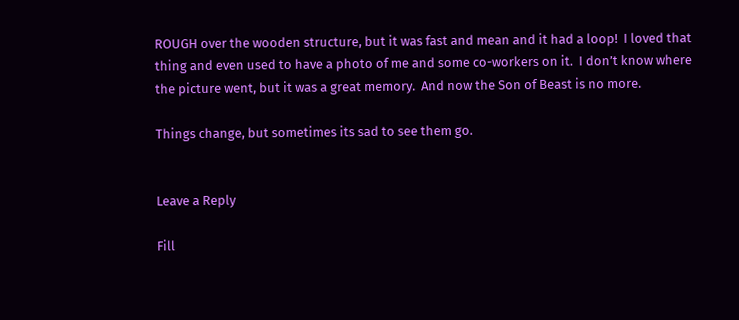ROUGH over the wooden structure, but it was fast and mean and it had a loop!  I loved that thing and even used to have a photo of me and some co-workers on it.  I don’t know where the picture went, but it was a great memory.  And now the Son of Beast is no more.

Things change, but sometimes its sad to see them go.


Leave a Reply

Fill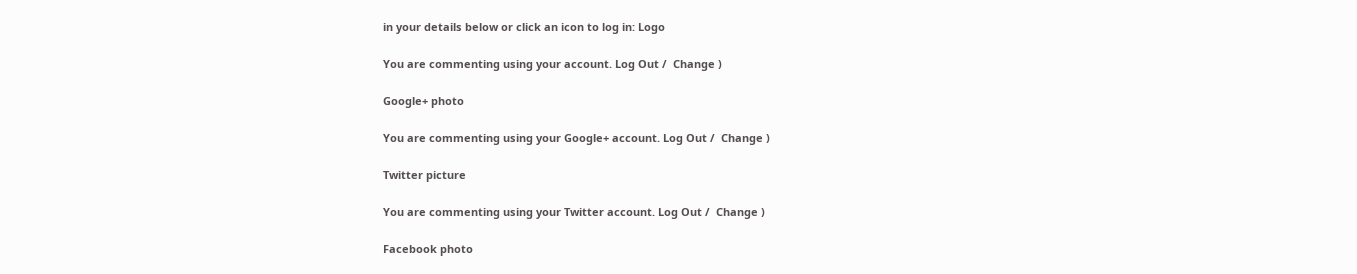in your details below or click an icon to log in: Logo

You are commenting using your account. Log Out /  Change )

Google+ photo

You are commenting using your Google+ account. Log Out /  Change )

Twitter picture

You are commenting using your Twitter account. Log Out /  Change )

Facebook photo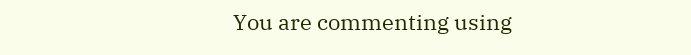You are commenting using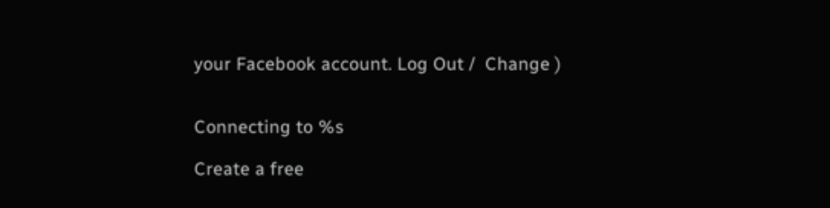your Facebook account. Log Out /  Change )


Connecting to %s

Create a free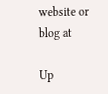website or blog at

Up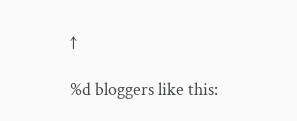↑

%d bloggers like this: